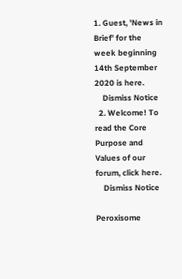1. Guest, 'News in Brief' for the week beginning 14th September 2020 is here.
    Dismiss Notice
  2. Welcome! To read the Core Purpose and Values of our forum, click here.
    Dismiss Notice

Peroxisome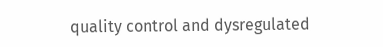quality control and dysregulated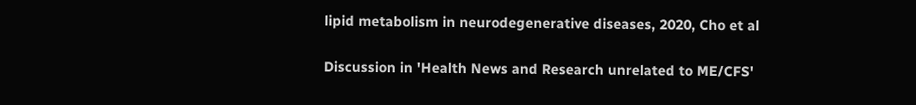lipid metabolism in neurodegenerative diseases, 2020, Cho et al

Discussion in 'Health News and Research unrelated to ME/CFS'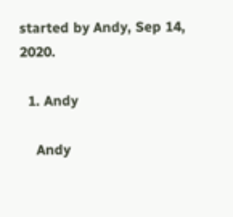started by Andy, Sep 14, 2020.

  1. Andy

    Andy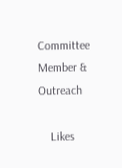Committee Member & Outreach

    Likes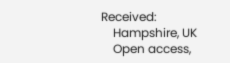Received:
    Hampshire, UK
    Open access,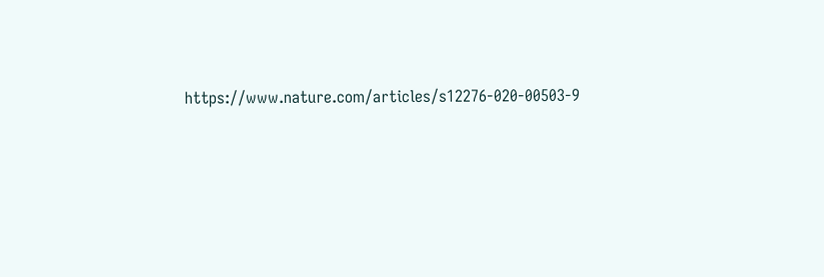https://www.nature.com/articles/s12276-020-00503-9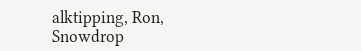alktipping, Ron, Snowdrop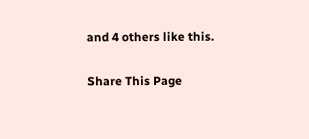and 4 others like this.

Share This Page